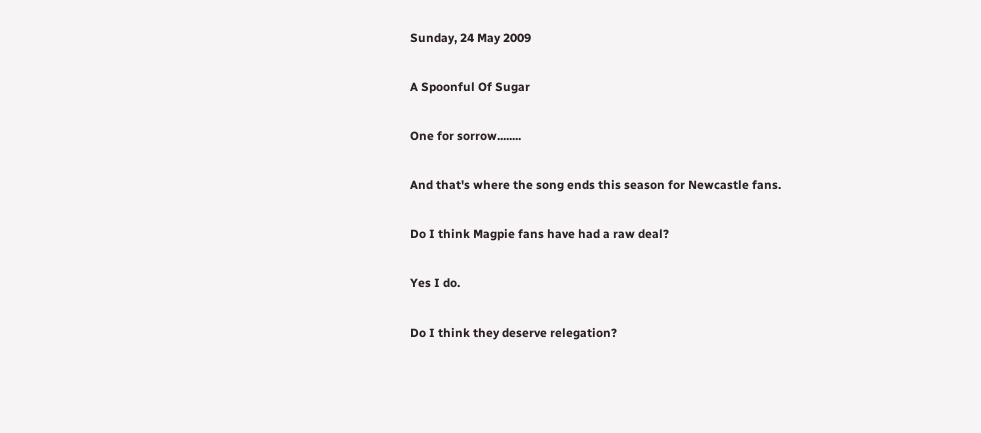Sunday, 24 May 2009

A Spoonful Of Sugar

One for sorrow........

And that's where the song ends this season for Newcastle fans.

Do I think Magpie fans have had a raw deal?

Yes I do.

Do I think they deserve relegation?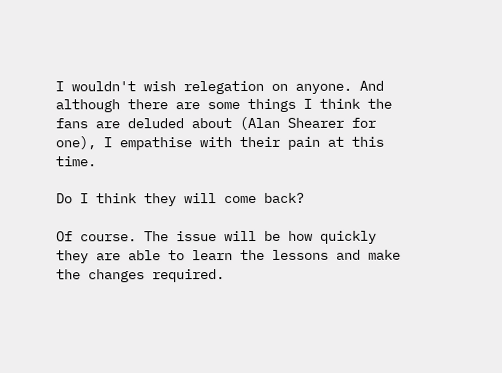I wouldn't wish relegation on anyone. And although there are some things I think the fans are deluded about (Alan Shearer for one), I empathise with their pain at this time.

Do I think they will come back?

Of course. The issue will be how quickly they are able to learn the lessons and make the changes required.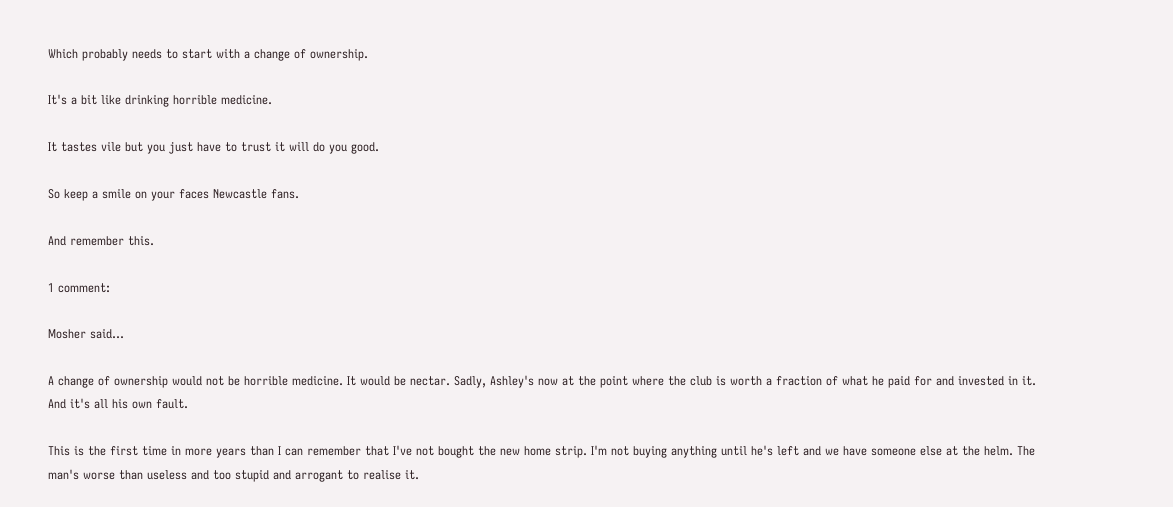Which probably needs to start with a change of ownership.

It's a bit like drinking horrible medicine.

It tastes vile but you just have to trust it will do you good.

So keep a smile on your faces Newcastle fans.

And remember this.

1 comment:

Mosher said...

A change of ownership would not be horrible medicine. It would be nectar. Sadly, Ashley's now at the point where the club is worth a fraction of what he paid for and invested in it. And it's all his own fault.

This is the first time in more years than I can remember that I've not bought the new home strip. I'm not buying anything until he's left and we have someone else at the helm. The man's worse than useless and too stupid and arrogant to realise it.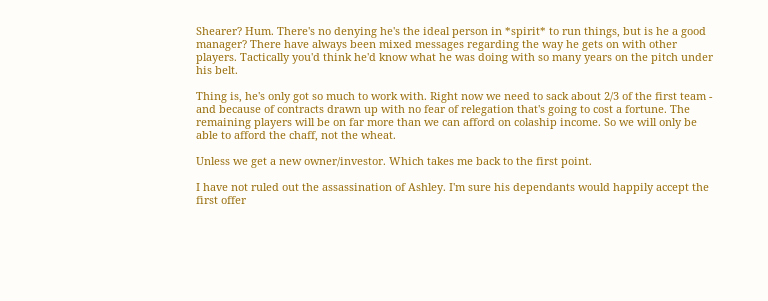Shearer? Hum. There's no denying he's the ideal person in *spirit* to run things, but is he a good manager? There have always been mixed messages regarding the way he gets on with other players. Tactically you'd think he'd know what he was doing with so many years on the pitch under his belt.

Thing is, he's only got so much to work with. Right now we need to sack about 2/3 of the first team - and because of contracts drawn up with no fear of relegation that's going to cost a fortune. The remaining players will be on far more than we can afford on colaship income. So we will only be able to afford the chaff, not the wheat.

Unless we get a new owner/investor. Which takes me back to the first point.

I have not ruled out the assassination of Ashley. I'm sure his dependants would happily accept the first offer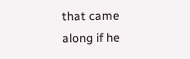that came along if he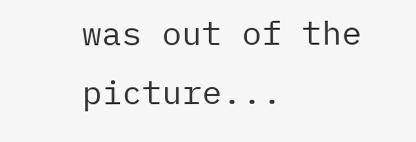was out of the picture...